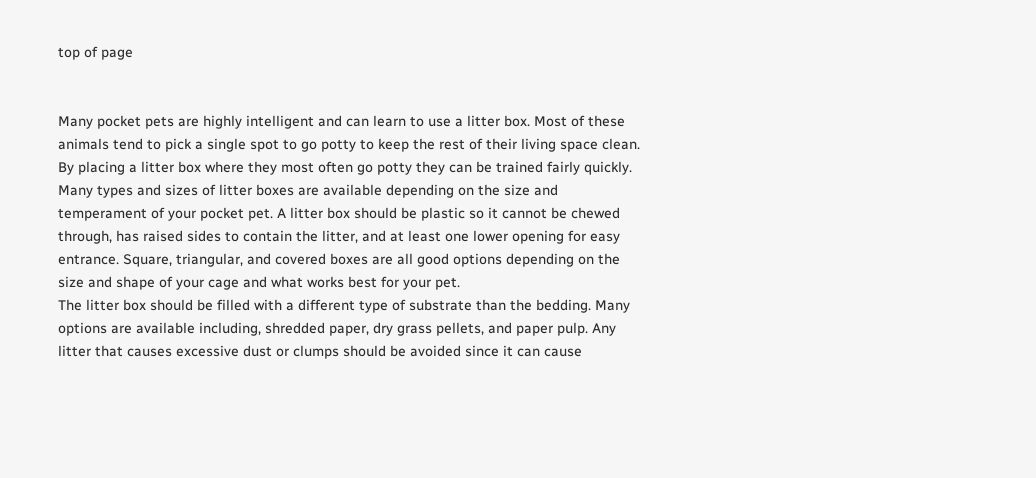top of page


Many pocket pets are highly intelligent and can learn to use a litter box. Most of these animals tend to pick a single spot to go potty to keep the rest of their living space clean. By placing a litter box where they most often go potty they can be trained fairly quickly.
Many types and sizes of litter boxes are available depending on the size and temperament of your pocket pet. A litter box should be plastic so it cannot be chewed through, has raised sides to contain the litter, and at least one lower opening for easy entrance. Square, triangular, and covered boxes are all good options depending on the size and shape of your cage and what works best for your pet.
The litter box should be filled with a different type of substrate than the bedding. Many options are available including, shredded paper, dry grass pellets, and paper pulp. Any litter that causes excessive dust or clumps should be avoided since it can cause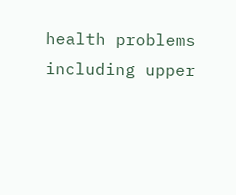health problems including upper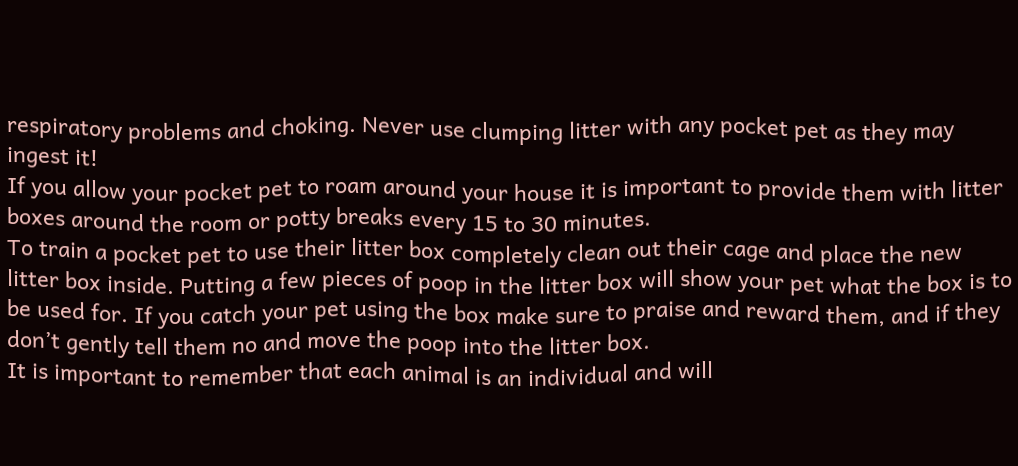respiratory problems and choking. Never use clumping litter with any pocket pet as they may ingest it!
If you allow your pocket pet to roam around your house it is important to provide them with litter boxes around the room or potty breaks every 15 to 30 minutes.
To train a pocket pet to use their litter box completely clean out their cage and place the new litter box inside. Putting a few pieces of poop in the litter box will show your pet what the box is to be used for. If you catch your pet using the box make sure to praise and reward them, and if they don’t gently tell them no and move the poop into the litter box.
It is important to remember that each animal is an individual and will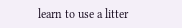learn to use a litter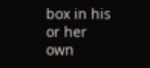box in his or her own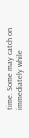time. Some may catch on immediately while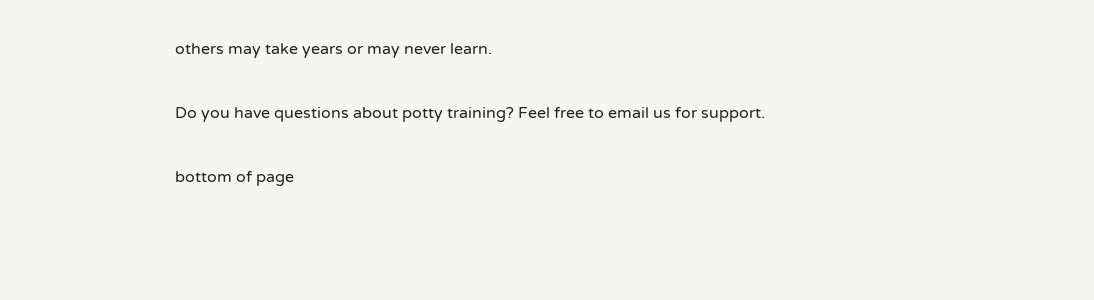others may take years or may never learn.

Do you have questions about potty training? Feel free to email us for support.

bottom of page